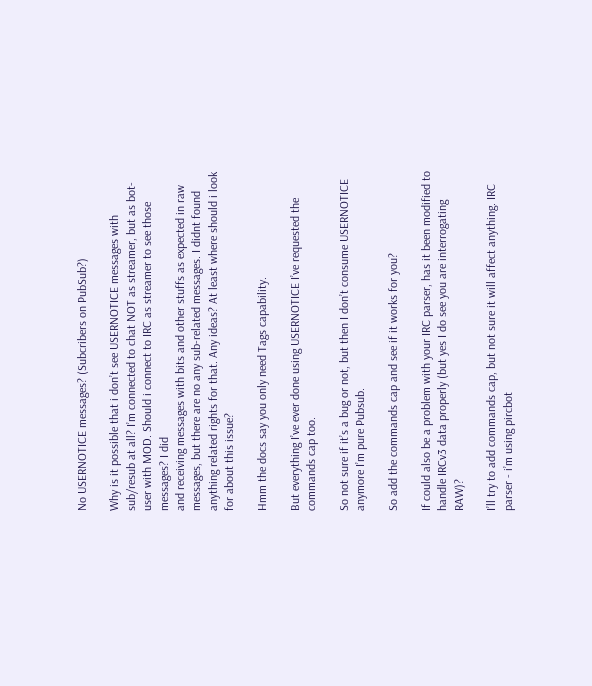No USERNOTICE messages? (Subcribers on PubSub?)

Why is it possible that i don’t see USERNOTICE messages with sub/resub at all? I’m connected to chat NOT as streamer, but as bot-user with MOD. Should i connect to IRC as streamer to see those messages? I did
and receiving messages with bits and other stuffs as expected in raw messages, but there are no any sub-related messages. I didnt found anything related rights for that. Any ideas? At least where should i look for about this issue?

Hmm the docs say you only need Tags capability.

But everything I’ve ever done using USERNOTICE I’ve requested the commands cap too.

So not sure if it’s a bug or not, but then I don’t consume USERNOTICE anymore I’m pure Pubsub.

So add the commands cap and see if it works for you?

If could also be a problem with your IRC parser, has it been modified to handle IRCv3 data properly (but yes I do see you are interrogating RAW)?

I’ll try to add commands cap, but not sure it will affect anything. IRC parser - i’m using pircbot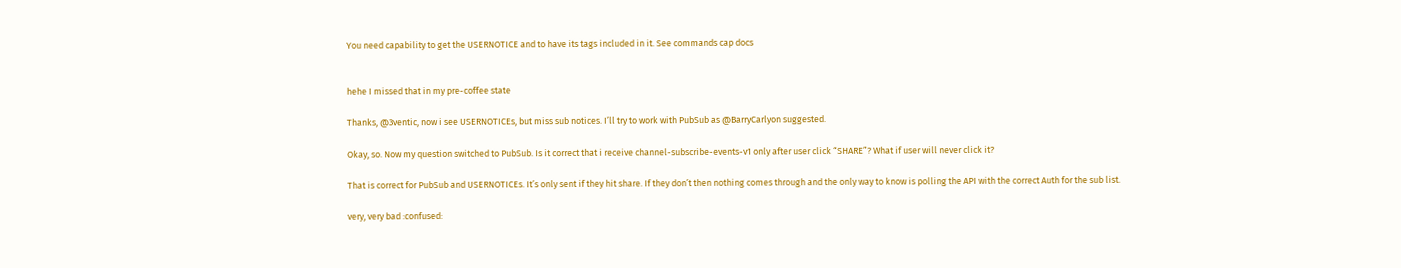You need capability to get the USERNOTICE and to have its tags included in it. See commands cap docs


hehe I missed that in my pre-coffee state

Thanks, @3ventic, now i see USERNOTICEs, but miss sub notices. I’ll try to work with PubSub as @BarryCarlyon suggested.

Okay, so. Now my question switched to PubSub. Is it correct that i receive channel-subscribe-events-v1 only after user click “SHARE”? What if user will never click it?

That is correct for PubSub and USERNOTICEs. It’s only sent if they hit share. If they don’t then nothing comes through and the only way to know is polling the API with the correct Auth for the sub list.

very, very bad :confused: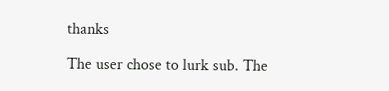thanks

The user chose to lurk sub. The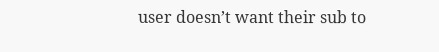user doesn’t want their sub to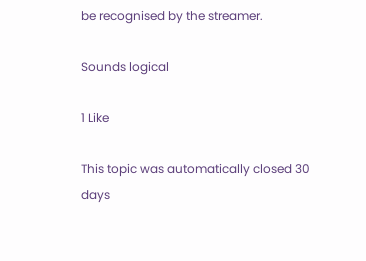be recognised by the streamer.

Sounds logical

1 Like

This topic was automatically closed 30 days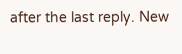after the last reply. New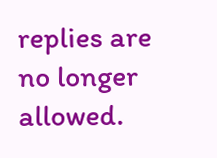replies are no longer allowed.